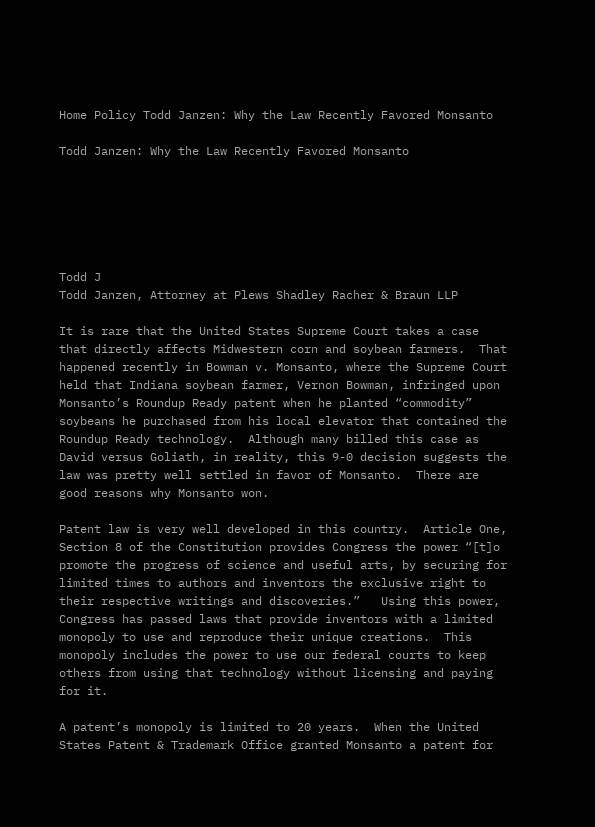Home Policy Todd Janzen: Why the Law Recently Favored Monsanto

Todd Janzen: Why the Law Recently Favored Monsanto






Todd J
Todd Janzen, Attorney at Plews Shadley Racher & Braun LLP

It is rare that the United States Supreme Court takes a case that directly affects Midwestern corn and soybean farmers.  That happened recently in Bowman v. Monsanto, where the Supreme Court held that Indiana soybean farmer, Vernon Bowman, infringed upon Monsanto’s Roundup Ready patent when he planted “commodity” soybeans he purchased from his local elevator that contained the Roundup Ready technology.  Although many billed this case as David versus Goliath, in reality, this 9-0 decision suggests the law was pretty well settled in favor of Monsanto.  There are good reasons why Monsanto won.

Patent law is very well developed in this country.  Article One, Section 8 of the Constitution provides Congress the power “[t]o promote the progress of science and useful arts, by securing for limited times to authors and inventors the exclusive right to their respective writings and discoveries.”   Using this power, Congress has passed laws that provide inventors with a limited monopoly to use and reproduce their unique creations.  This monopoly includes the power to use our federal courts to keep others from using that technology without licensing and paying for it.

A patent’s monopoly is limited to 20 years.  When the United States Patent & Trademark Office granted Monsanto a patent for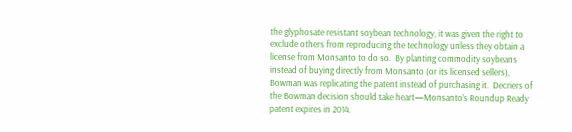the glyphosate resistant soybean technology, it was given the right to exclude others from reproducing the technology unless they obtain a license from Monsanto to do so.  By planting commodity soybeans instead of buying directly from Monsanto (or its licensed sellers), Bowman was replicating the patent instead of purchasing it.  Decriers of the Bowman decision should take heart—Monsanto’s Roundup Ready patent expires in 2014.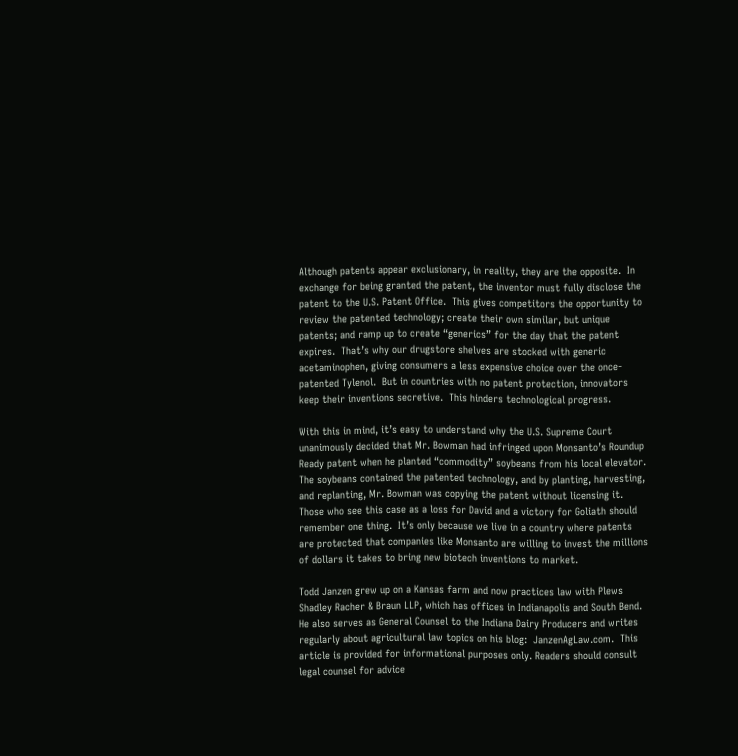Although patents appear exclusionary, in reality, they are the opposite.  In exchange for being granted the patent, the inventor must fully disclose the patent to the U.S. Patent Office.  This gives competitors the opportunity to review the patented technology; create their own similar, but unique patents; and ramp up to create “generics” for the day that the patent expires.  That’s why our drugstore shelves are stocked with generic acetaminophen, giving consumers a less expensive choice over the once-patented Tylenol.  But in countries with no patent protection, innovators keep their inventions secretive.  This hinders technological progress.

With this in mind, it’s easy to understand why the U.S. Supreme Court unanimously decided that Mr. Bowman had infringed upon Monsanto’s Roundup Ready patent when he planted “commodity” soybeans from his local elevator.  The soybeans contained the patented technology, and by planting, harvesting, and replanting, Mr. Bowman was copying the patent without licensing it.  Those who see this case as a loss for David and a victory for Goliath should remember one thing.  It’s only because we live in a country where patents are protected that companies like Monsanto are willing to invest the millions of dollars it takes to bring new biotech inventions to market.

Todd Janzen grew up on a Kansas farm and now practices law with Plews Shadley Racher & Braun LLP, which has offices in Indianapolis and South Bend.   He also serves as General Counsel to the Indiana Dairy Producers and writes regularly about agricultural law topics on his blog:  JanzenAgLaw.com.  This article is provided for informational purposes only. Readers should consult legal counsel for advice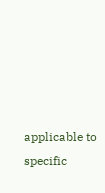applicable to specific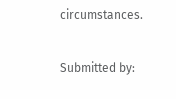circumstances.

Submitted by: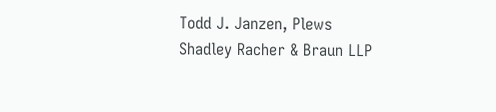Todd J. Janzen, Plews Shadley Racher & Braun LLP